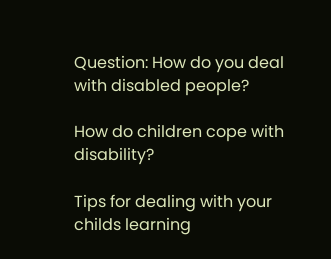Question: How do you deal with disabled people?

How do children cope with disability?

Tips for dealing with your childs learning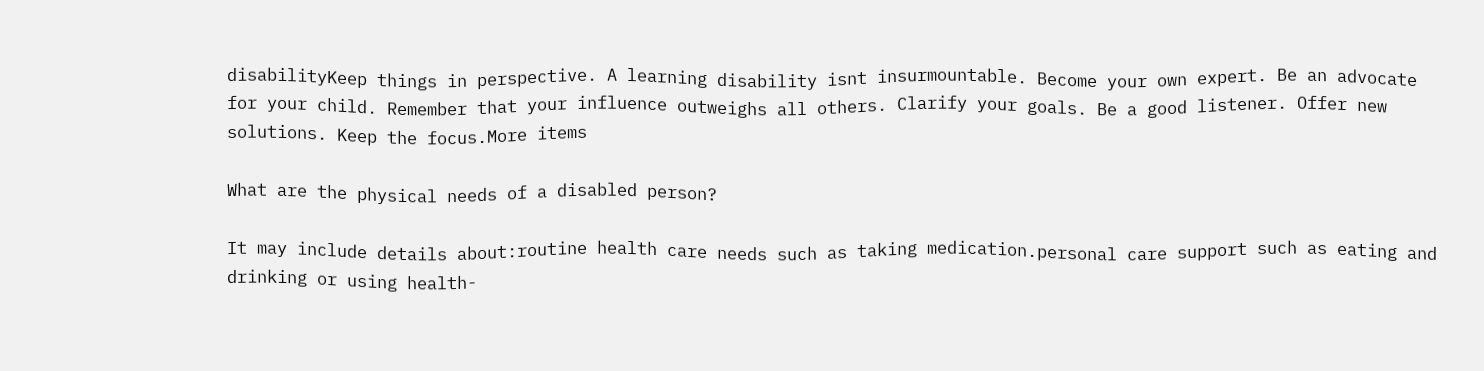disabilityKeep things in perspective. A learning disability isnt insurmountable. Become your own expert. Be an advocate for your child. Remember that your influence outweighs all others. Clarify your goals. Be a good listener. Offer new solutions. Keep the focus.More items

What are the physical needs of a disabled person?

It may include details about:routine health care needs such as taking medication.personal care support such as eating and drinking or using health-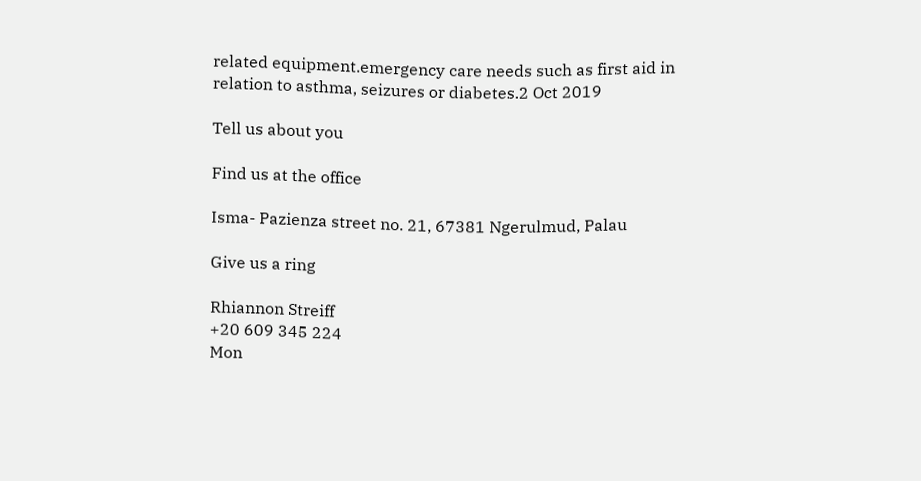related equipment.emergency care needs such as first aid in relation to asthma, seizures or diabetes.2 Oct 2019

Tell us about you

Find us at the office

Isma- Pazienza street no. 21, 67381 Ngerulmud, Palau

Give us a ring

Rhiannon Streiff
+20 609 345 224
Mon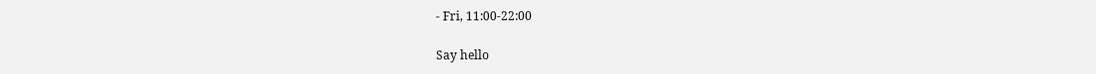- Fri, 11:00-22:00

Say hello